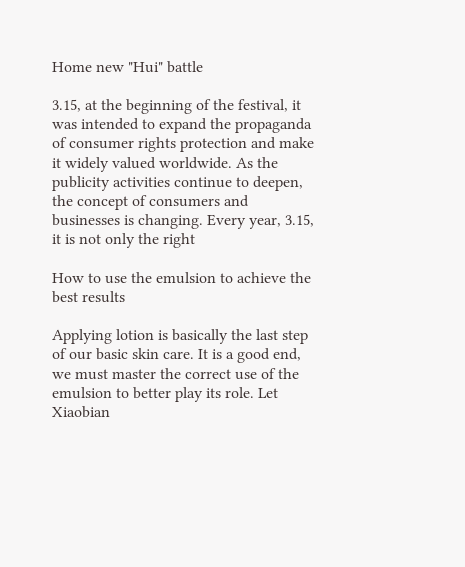Home new "Hui" battle

3.15, at the beginning of the festival, it was intended to expand the propaganda of consumer rights protection and make it widely valued worldwide. As the publicity activities continue to deepen, the concept of consumers and businesses is changing. Every year, 3.15, it is not only the right

How to use the emulsion to achieve the best results

Applying lotion is basically the last step of our basic skin care. It is a good end, we must master the correct use of the emulsion to better play its role. Let Xiaobian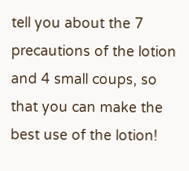tell you about the 7 precautions of the lotion and 4 small coups, so that you can make the best use of the lotion!